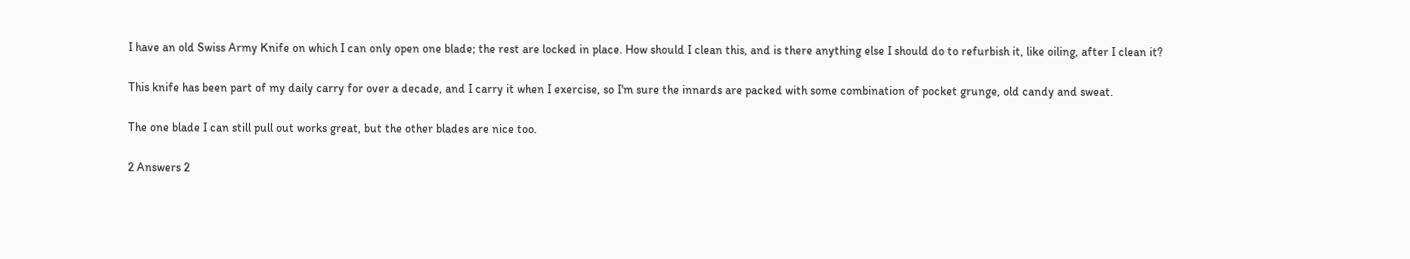I have an old Swiss Army Knife on which I can only open one blade; the rest are locked in place. How should I clean this, and is there anything else I should do to refurbish it, like oiling, after I clean it?

This knife has been part of my daily carry for over a decade, and I carry it when I exercise, so I'm sure the innards are packed with some combination of pocket grunge, old candy and sweat.

The one blade I can still pull out works great, but the other blades are nice too.

2 Answers 2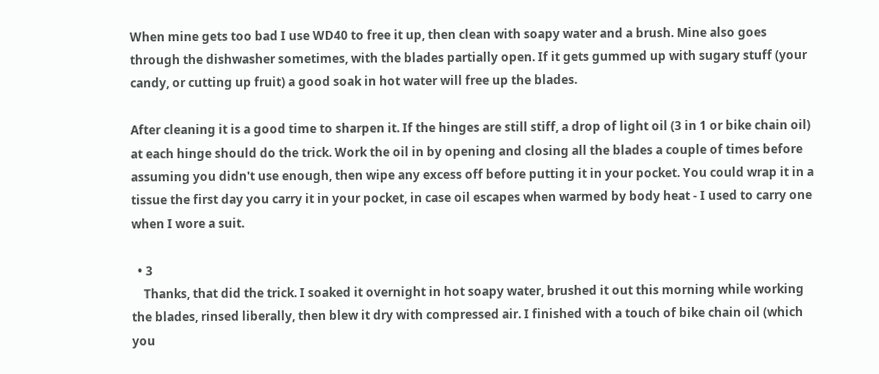When mine gets too bad I use WD40 to free it up, then clean with soapy water and a brush. Mine also goes through the dishwasher sometimes, with the blades partially open. If it gets gummed up with sugary stuff (your candy, or cutting up fruit) a good soak in hot water will free up the blades.

After cleaning it is a good time to sharpen it. If the hinges are still stiff, a drop of light oil (3 in 1 or bike chain oil) at each hinge should do the trick. Work the oil in by opening and closing all the blades a couple of times before assuming you didn't use enough, then wipe any excess off before putting it in your pocket. You could wrap it in a tissue the first day you carry it in your pocket, in case oil escapes when warmed by body heat - I used to carry one when I wore a suit.

  • 3
    Thanks, that did the trick. I soaked it overnight in hot soapy water, brushed it out this morning while working the blades, rinsed liberally, then blew it dry with compressed air. I finished with a touch of bike chain oil (which you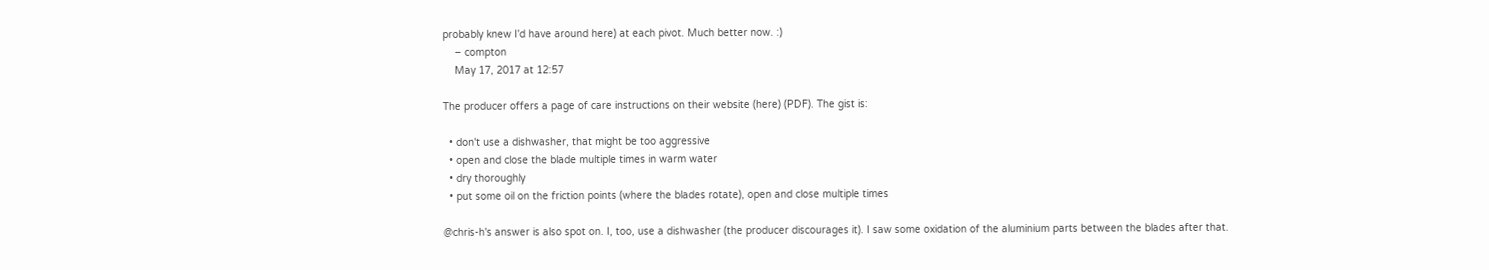probably knew I'd have around here) at each pivot. Much better now. :)
    – compton
    May 17, 2017 at 12:57

The producer offers a page of care instructions on their website (here) (PDF). The gist is:

  • don't use a dishwasher, that might be too aggressive
  • open and close the blade multiple times in warm water
  • dry thoroughly
  • put some oil on the friction points (where the blades rotate), open and close multiple times

@chris-h's answer is also spot on. I, too, use a dishwasher (the producer discourages it). I saw some oxidation of the aluminium parts between the blades after that.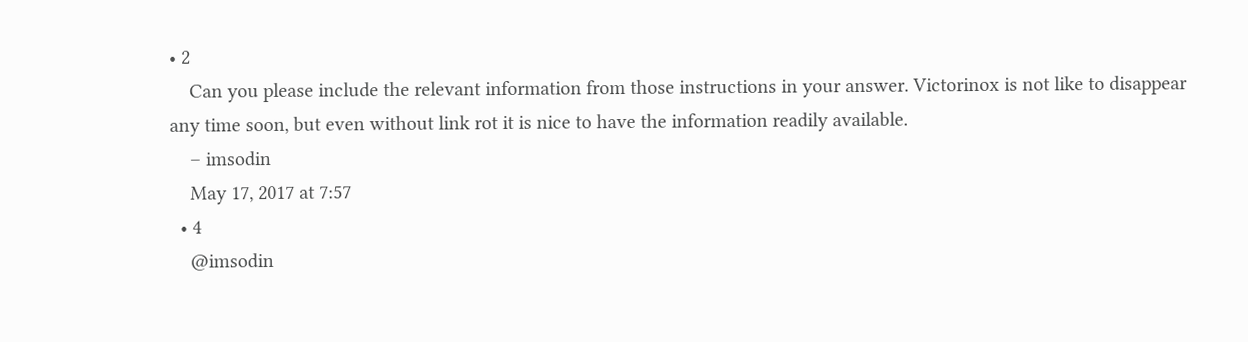• 2
    Can you please include the relevant information from those instructions in your answer. Victorinox is not like to disappear any time soon, but even without link rot it is nice to have the information readily available.
    – imsodin
    May 17, 2017 at 7:57
  • 4
    @imsodin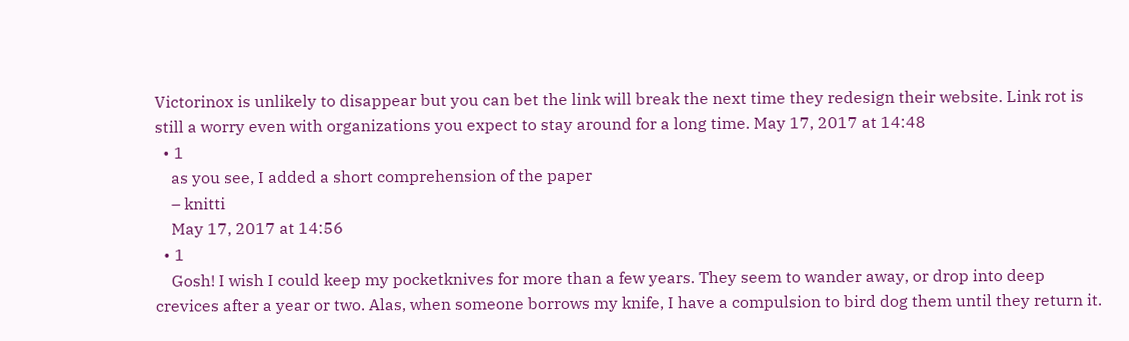Victorinox is unlikely to disappear but you can bet the link will break the next time they redesign their website. Link rot is still a worry even with organizations you expect to stay around for a long time. May 17, 2017 at 14:48
  • 1
    as you see, I added a short comprehension of the paper
    – knitti
    May 17, 2017 at 14:56
  • 1
    Gosh! I wish I could keep my pocketknives for more than a few years. They seem to wander away, or drop into deep crevices after a year or two. Alas, when someone borrows my knife, I have a compulsion to bird dog them until they return it.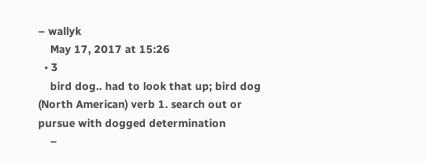– wallyk
    May 17, 2017 at 15:26
  • 3
    bird dog.. had to look that up; bird dog (North American) verb 1. search out or pursue with dogged determination
    –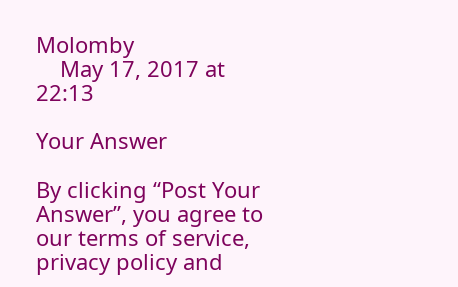Molomby
    May 17, 2017 at 22:13

Your Answer

By clicking “Post Your Answer”, you agree to our terms of service, privacy policy and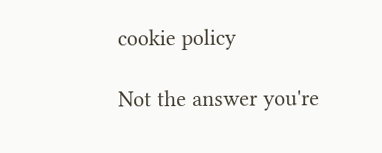cookie policy

Not the answer you're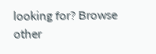looking for? Browse other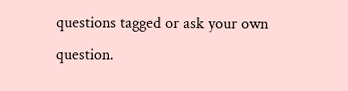questions tagged or ask your own question.